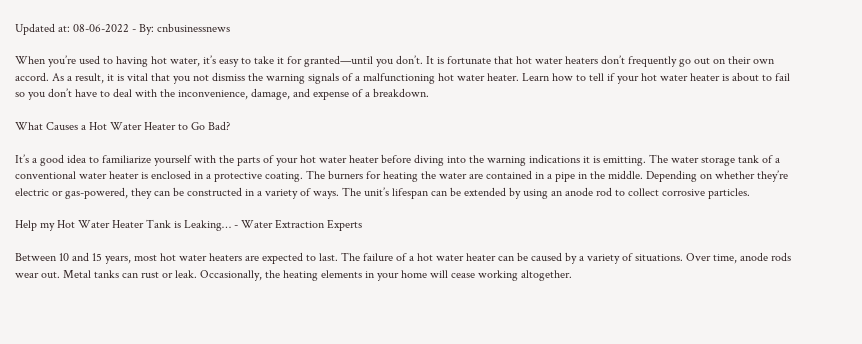Updated at: 08-06-2022 - By: cnbusinessnews

When you’re used to having hot water, it’s easy to take it for granted—until you don’t. It is fortunate that hot water heaters don’t frequently go out on their own accord. As a result, it is vital that you not dismiss the warning signals of a malfunctioning hot water heater. Learn how to tell if your hot water heater is about to fail so you don’t have to deal with the inconvenience, damage, and expense of a breakdown.

What Causes a Hot Water Heater to Go Bad?

It’s a good idea to familiarize yourself with the parts of your hot water heater before diving into the warning indications it is emitting. The water storage tank of a conventional water heater is enclosed in a protective coating. The burners for heating the water are contained in a pipe in the middle. Depending on whether they’re electric or gas-powered, they can be constructed in a variety of ways. The unit’s lifespan can be extended by using an anode rod to collect corrosive particles.

Help my Hot Water Heater Tank is Leaking… - Water Extraction Experts

Between 10 and 15 years, most hot water heaters are expected to last. The failure of a hot water heater can be caused by a variety of situations. Over time, anode rods wear out. Metal tanks can rust or leak. Occasionally, the heating elements in your home will cease working altogether.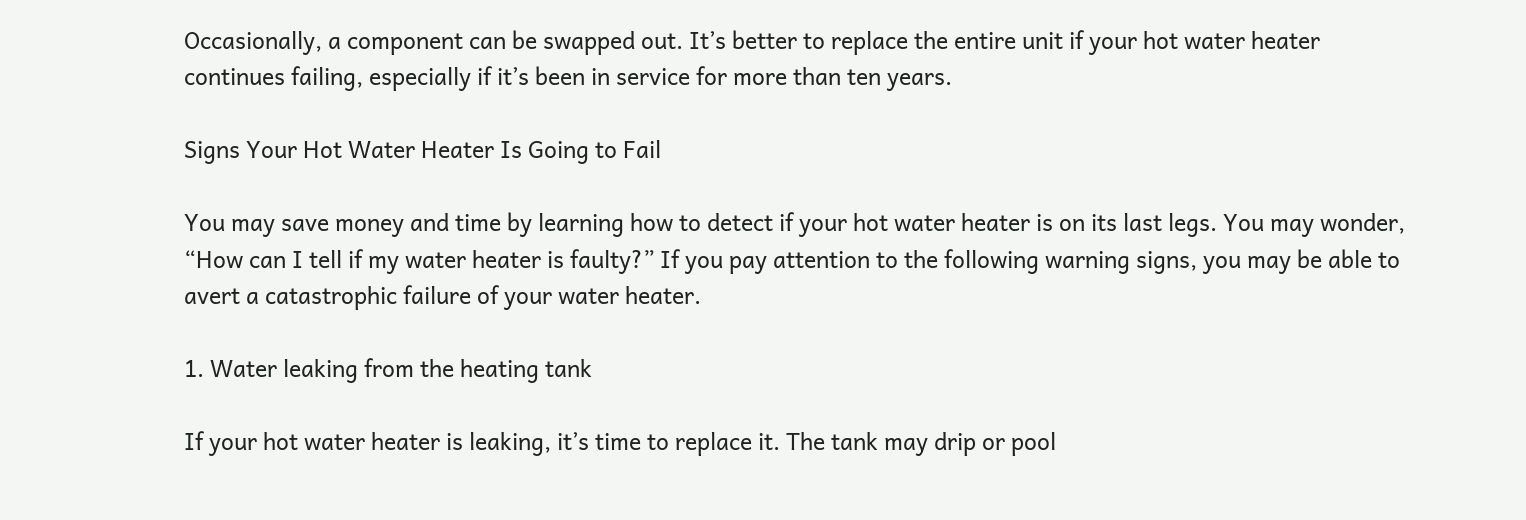Occasionally, a component can be swapped out. It’s better to replace the entire unit if your hot water heater continues failing, especially if it’s been in service for more than ten years.

Signs Your Hot Water Heater Is Going to Fail

You may save money and time by learning how to detect if your hot water heater is on its last legs. You may wonder, “How can I tell if my water heater is faulty?” If you pay attention to the following warning signs, you may be able to avert a catastrophic failure of your water heater.

1. Water leaking from the heating tank

If your hot water heater is leaking, it’s time to replace it. The tank may drip or pool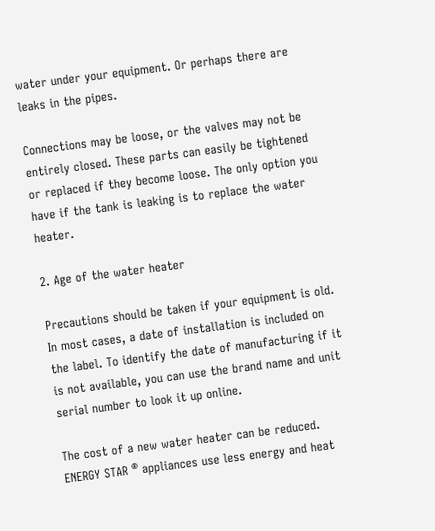water under your equipment. Or perhaps there are leaks in the pipes.

Connections may be loose, or the valves may not be entirely closed. These parts can easily be tightened or replaced if they become loose. The only option you have if the tank is leaking is to replace the water heater.

2. Age of the water heater

Precautions should be taken if your equipment is old. In most cases, a date of installation is included on the label. To identify the date of manufacturing if it is not available, you can use the brand name and unit serial number to look it up online.

The cost of a new water heater can be reduced. ENERGY STAR ® appliances use less energy and heat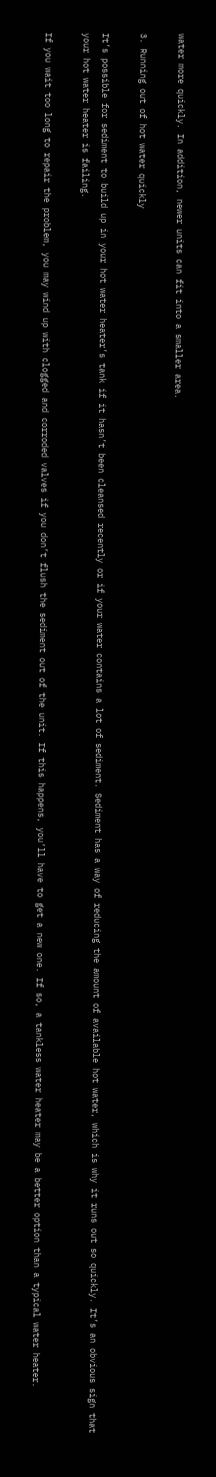water more quickly. In addition, newer units can fit into a smaller area.

3. Running out of hot water quickly

It’s possible for sediment to build up in your hot water heater’s tank if it hasn’t been cleansed recently or if your water contains a lot of sediment. Sediment has a way of reducing the amount of available hot water, which is why it runs out so quickly. It’s an obvious sign that your hot water heater is failing.

If you wait too long to repair the problem, you may wind up with clogged and corroded valves if you don’t flush the sediment out of the unit. If this happens, you’ll have to get a new one. If so, a tankless water heater may be a better option than a typical water heater.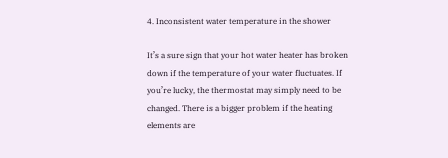4. Inconsistent water temperature in the shower

It’s a sure sign that your hot water heater has broken down if the temperature of your water fluctuates. If you’re lucky, the thermostat may simply need to be changed. There is a bigger problem if the heating elements are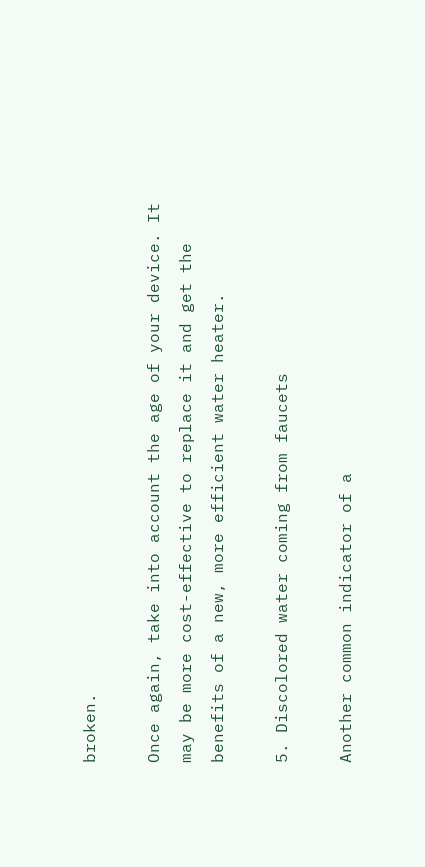broken.

Once again, take into account the age of your device. It may be more cost-effective to replace it and get the benefits of a new, more efficient water heater.

5. Discolored water coming from faucets

Another common indicator of a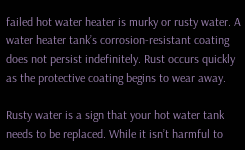failed hot water heater is murky or rusty water. A water heater tank’s corrosion-resistant coating does not persist indefinitely. Rust occurs quickly as the protective coating begins to wear away.

Rusty water is a sign that your hot water tank needs to be replaced. While it isn’t harmful to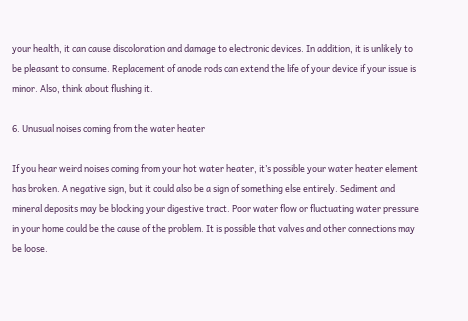your health, it can cause discoloration and damage to electronic devices. In addition, it is unlikely to be pleasant to consume. Replacement of anode rods can extend the life of your device if your issue is minor. Also, think about flushing it.

6. Unusual noises coming from the water heater

If you hear weird noises coming from your hot water heater, it’s possible your water heater element has broken. A negative sign, but it could also be a sign of something else entirely. Sediment and mineral deposits may be blocking your digestive tract. Poor water flow or fluctuating water pressure in your home could be the cause of the problem. It is possible that valves and other connections may be loose.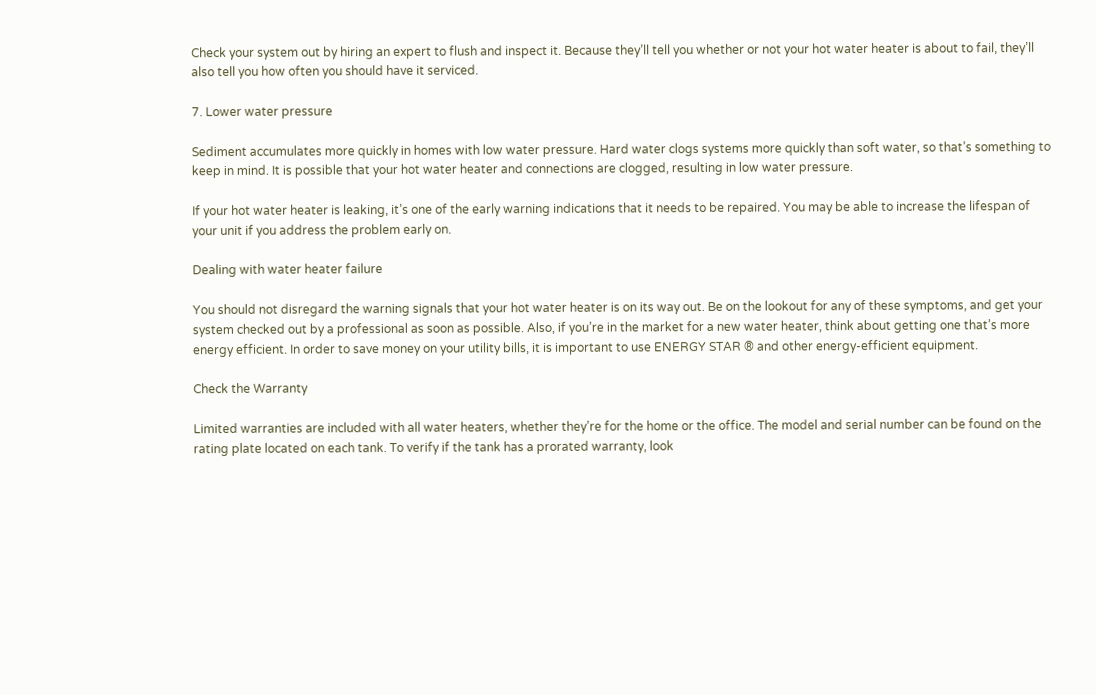Check your system out by hiring an expert to flush and inspect it. Because they’ll tell you whether or not your hot water heater is about to fail, they’ll also tell you how often you should have it serviced.

7. Lower water pressure

Sediment accumulates more quickly in homes with low water pressure. Hard water clogs systems more quickly than soft water, so that’s something to keep in mind. It is possible that your hot water heater and connections are clogged, resulting in low water pressure.

If your hot water heater is leaking, it’s one of the early warning indications that it needs to be repaired. You may be able to increase the lifespan of your unit if you address the problem early on.

Dealing with water heater failure

You should not disregard the warning signals that your hot water heater is on its way out. Be on the lookout for any of these symptoms, and get your system checked out by a professional as soon as possible. Also, if you’re in the market for a new water heater, think about getting one that’s more energy efficient. In order to save money on your utility bills, it is important to use ENERGY STAR ® and other energy-efficient equipment.

Check the Warranty

Limited warranties are included with all water heaters, whether they’re for the home or the office. The model and serial number can be found on the rating plate located on each tank. To verify if the tank has a prorated warranty, look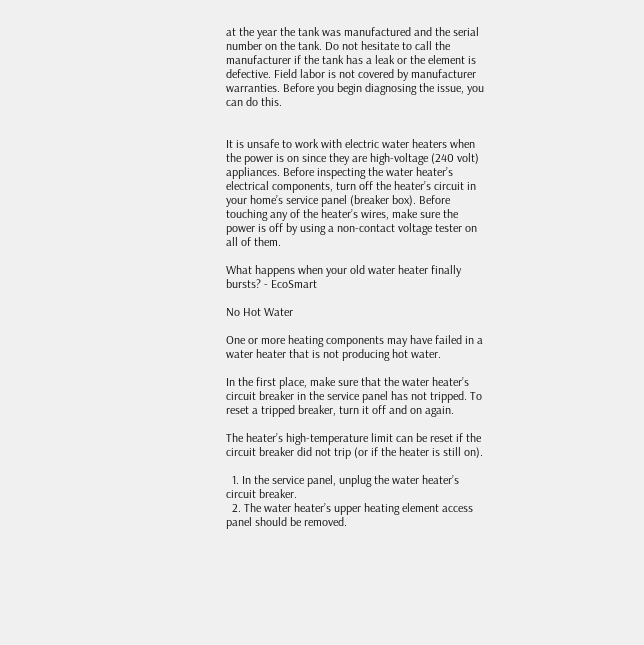at the year the tank was manufactured and the serial number on the tank. Do not hesitate to call the manufacturer if the tank has a leak or the element is defective. Field labor is not covered by manufacturer warranties. Before you begin diagnosing the issue, you can do this.


It is unsafe to work with electric water heaters when the power is on since they are high-voltage (240 volt) appliances. Before inspecting the water heater’s electrical components, turn off the heater’s circuit in your home’s service panel (breaker box). Before touching any of the heater’s wires, make sure the power is off by using a non-contact voltage tester on all of them.

What happens when your old water heater finally bursts? - EcoSmart

No Hot Water

One or more heating components may have failed in a water heater that is not producing hot water.

In the first place, make sure that the water heater’s circuit breaker in the service panel has not tripped. To reset a tripped breaker, turn it off and on again.

The heater’s high-temperature limit can be reset if the circuit breaker did not trip (or if the heater is still on).

  1. In the service panel, unplug the water heater’s circuit breaker.
  2. The water heater’s upper heating element access panel should be removed.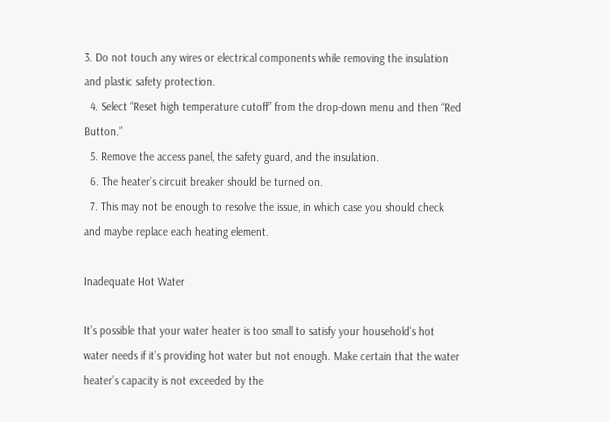3. Do not touch any wires or electrical components while removing the insulation and plastic safety protection.
  4. Select “Reset high temperature cutoff” from the drop-down menu and then “Red Button.”
  5. Remove the access panel, the safety guard, and the insulation.
  6. The heater’s circuit breaker should be turned on.
  7. This may not be enough to resolve the issue, in which case you should check and maybe replace each heating element.

Inadequate Hot Water

It’s possible that your water heater is too small to satisfy your household’s hot water needs if it’s providing hot water but not enough. Make certain that the water heater’s capacity is not exceeded by the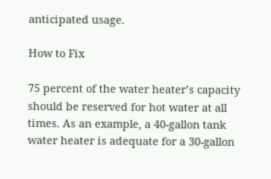anticipated usage.

How to Fix

75 percent of the water heater’s capacity should be reserved for hot water at all times. As an example, a 40-gallon tank water heater is adequate for a 30-gallon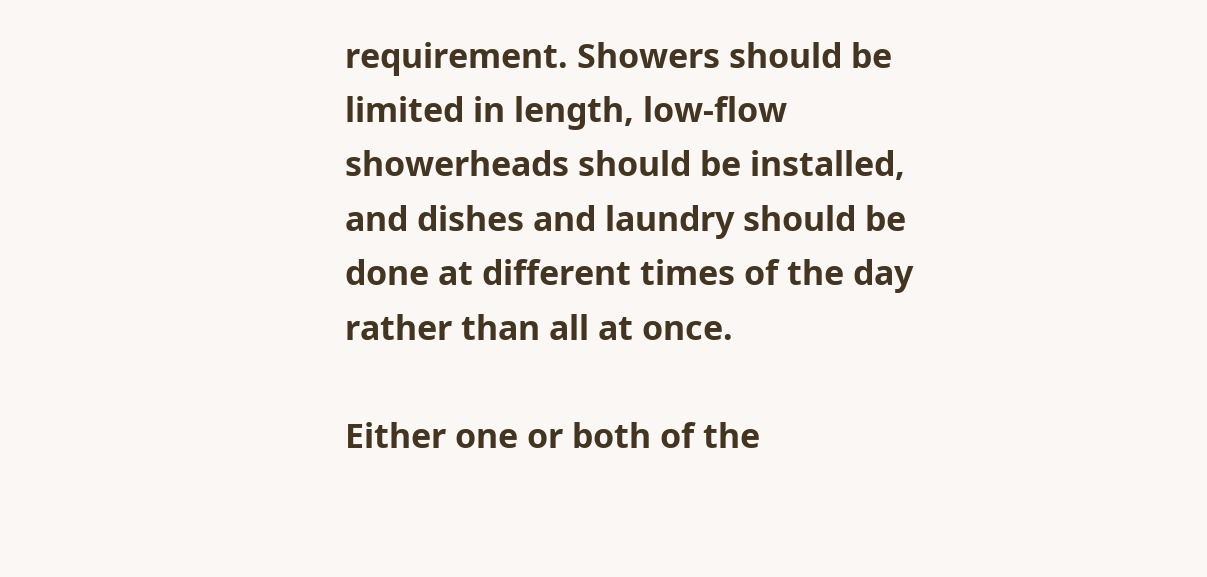requirement. Showers should be limited in length, low-flow showerheads should be installed, and dishes and laundry should be done at different times of the day rather than all at once.

Either one or both of the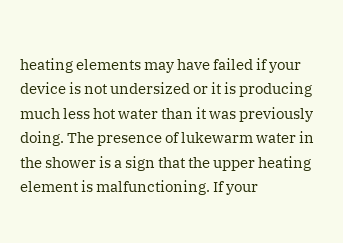heating elements may have failed if your device is not undersized or it is producing much less hot water than it was previously doing. The presence of lukewarm water in the shower is a sign that the upper heating element is malfunctioning. If your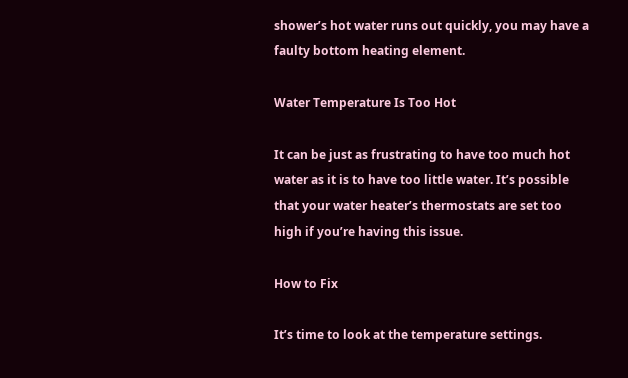shower’s hot water runs out quickly, you may have a faulty bottom heating element.

Water Temperature Is Too Hot

It can be just as frustrating to have too much hot water as it is to have too little water. It’s possible that your water heater’s thermostats are set too high if you’re having this issue.

How to Fix

It’s time to look at the temperature settings.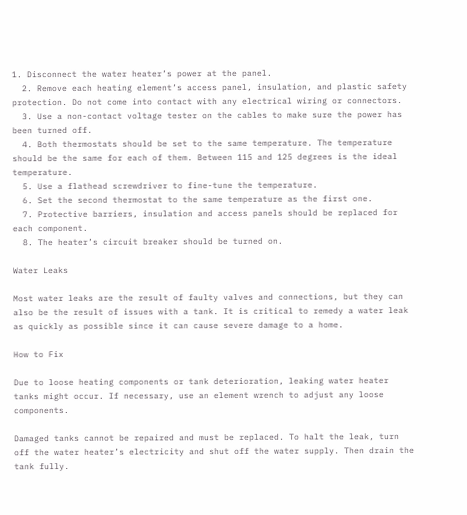1. Disconnect the water heater’s power at the panel.
  2. Remove each heating element’s access panel, insulation, and plastic safety protection. Do not come into contact with any electrical wiring or connectors.
  3. Use a non-contact voltage tester on the cables to make sure the power has been turned off.
  4. Both thermostats should be set to the same temperature. The temperature should be the same for each of them. Between 115 and 125 degrees is the ideal temperature.
  5. Use a flathead screwdriver to fine-tune the temperature.
  6. Set the second thermostat to the same temperature as the first one.
  7. Protective barriers, insulation and access panels should be replaced for each component.
  8. The heater’s circuit breaker should be turned on.

Water Leaks

Most water leaks are the result of faulty valves and connections, but they can also be the result of issues with a tank. It is critical to remedy a water leak as quickly as possible since it can cause severe damage to a home.

How to Fix

Due to loose heating components or tank deterioration, leaking water heater tanks might occur. If necessary, use an element wrench to adjust any loose components.

Damaged tanks cannot be repaired and must be replaced. To halt the leak, turn off the water heater’s electricity and shut off the water supply. Then drain the tank fully.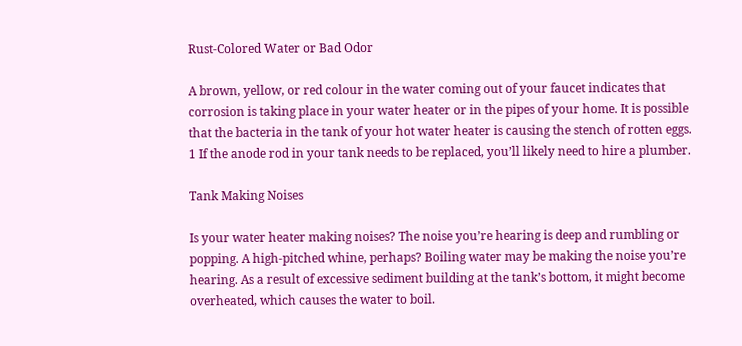Rust-Colored Water or Bad Odor

A brown, yellow, or red colour in the water coming out of your faucet indicates that corrosion is taking place in your water heater or in the pipes of your home. It is possible that the bacteria in the tank of your hot water heater is causing the stench of rotten eggs. 1 If the anode rod in your tank needs to be replaced, you’ll likely need to hire a plumber.

Tank Making Noises

Is your water heater making noises? The noise you’re hearing is deep and rumbling or popping. A high-pitched whine, perhaps? Boiling water may be making the noise you’re hearing. As a result of excessive sediment building at the tank’s bottom, it might become overheated, which causes the water to boil.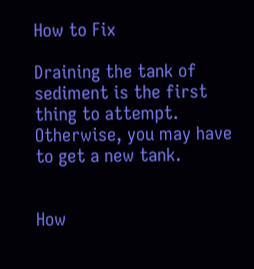How to Fix

Draining the tank of sediment is the first thing to attempt. Otherwise, you may have to get a new tank.


How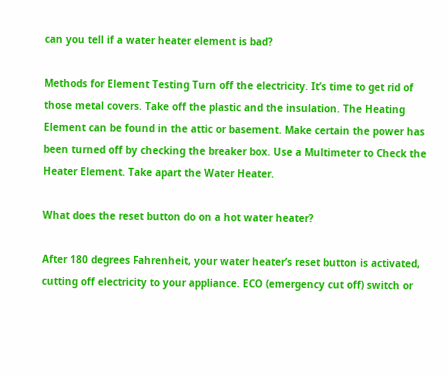can you tell if a water heater element is bad?

Methods for Element Testing Turn off the electricity. It’s time to get rid of those metal covers. Take off the plastic and the insulation. The Heating Element can be found in the attic or basement. Make certain the power has been turned off by checking the breaker box. Use a Multimeter to Check the Heater Element. Take apart the Water Heater.

What does the reset button do on a hot water heater?

After 180 degrees Fahrenheit, your water heater’s reset button is activated, cutting off electricity to your appliance. ECO (emergency cut off) switch or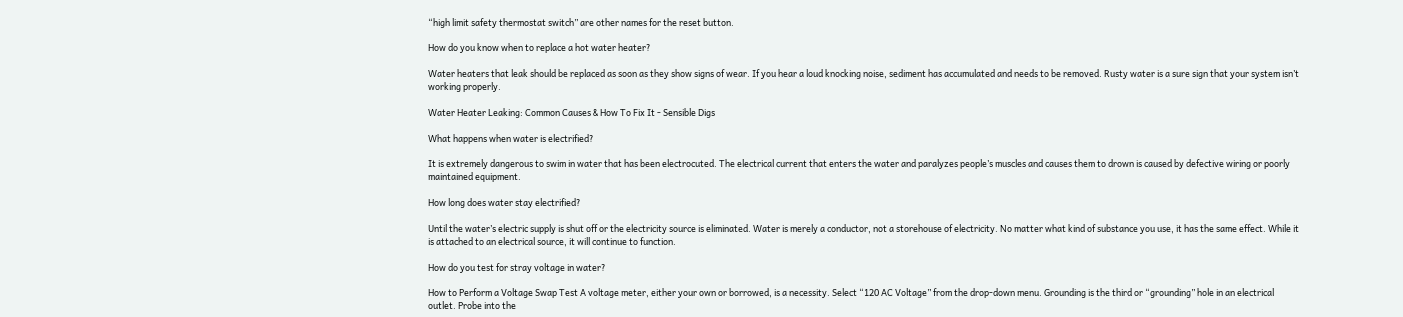“high limit safety thermostat switch” are other names for the reset button.

How do you know when to replace a hot water heater?

Water heaters that leak should be replaced as soon as they show signs of wear. If you hear a loud knocking noise, sediment has accumulated and needs to be removed. Rusty water is a sure sign that your system isn’t working properly.

Water Heater Leaking: Common Causes & How To Fix It - Sensible Digs

What happens when water is electrified?

It is extremely dangerous to swim in water that has been electrocuted. The electrical current that enters the water and paralyzes people’s muscles and causes them to drown is caused by defective wiring or poorly maintained equipment.

How long does water stay electrified?

Until the water’s electric supply is shut off or the electricity source is eliminated. Water is merely a conductor, not a storehouse of electricity. No matter what kind of substance you use, it has the same effect. While it is attached to an electrical source, it will continue to function.

How do you test for stray voltage in water?

How to Perform a Voltage Swap Test A voltage meter, either your own or borrowed, is a necessity. Select “120 AC Voltage” from the drop-down menu. Grounding is the third or “grounding” hole in an electrical outlet. Probe into the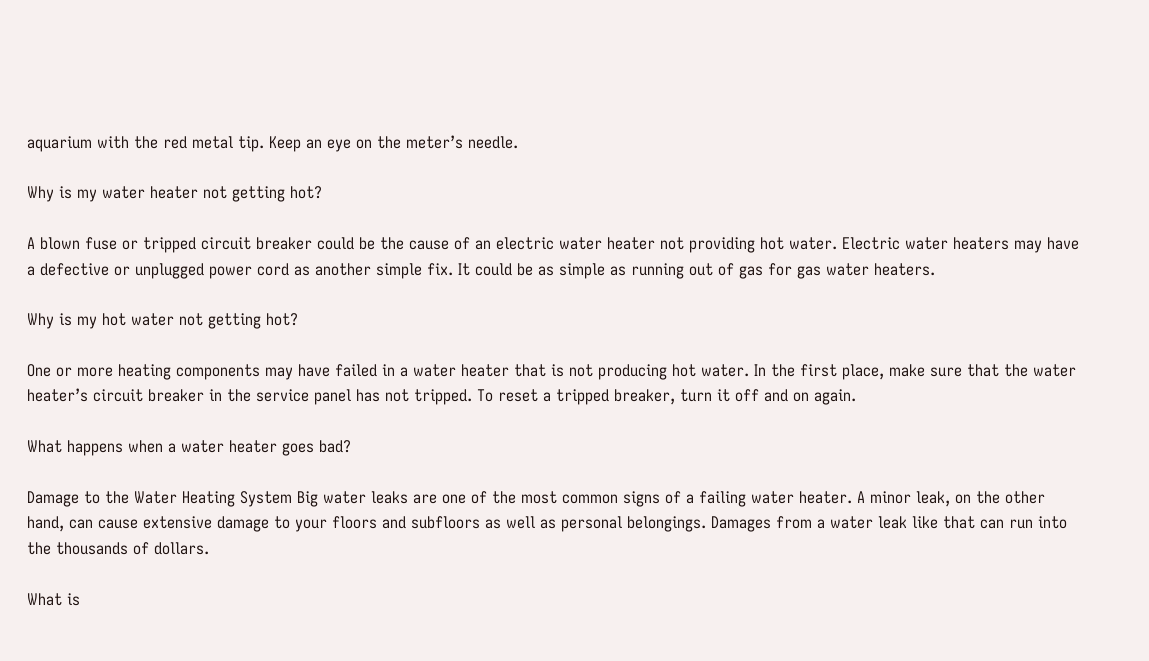aquarium with the red metal tip. Keep an eye on the meter’s needle.

Why is my water heater not getting hot?

A blown fuse or tripped circuit breaker could be the cause of an electric water heater not providing hot water. Electric water heaters may have a defective or unplugged power cord as another simple fix. It could be as simple as running out of gas for gas water heaters.

Why is my hot water not getting hot?

One or more heating components may have failed in a water heater that is not producing hot water. In the first place, make sure that the water heater’s circuit breaker in the service panel has not tripped. To reset a tripped breaker, turn it off and on again.

What happens when a water heater goes bad?

Damage to the Water Heating System Big water leaks are one of the most common signs of a failing water heater. A minor leak, on the other hand, can cause extensive damage to your floors and subfloors as well as personal belongings. Damages from a water leak like that can run into the thousands of dollars.

What is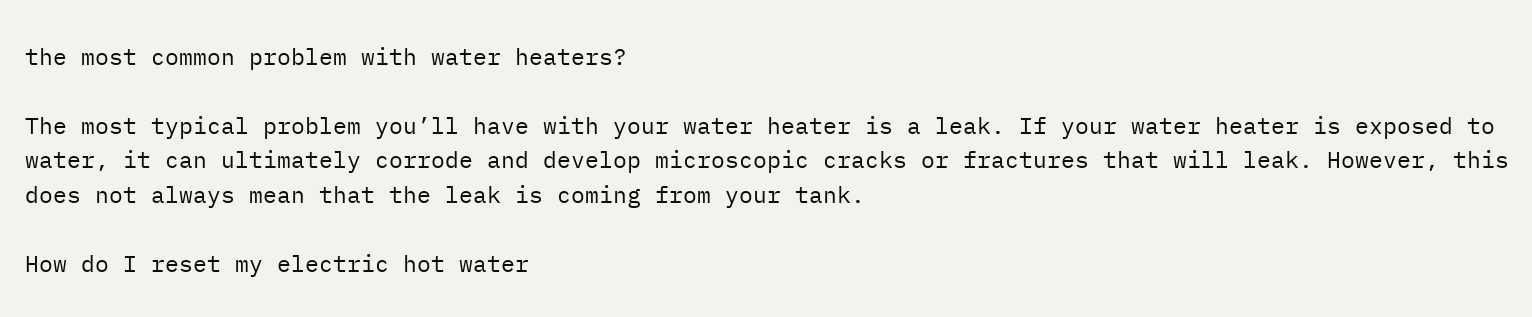the most common problem with water heaters?

The most typical problem you’ll have with your water heater is a leak. If your water heater is exposed to water, it can ultimately corrode and develop microscopic cracks or fractures that will leak. However, this does not always mean that the leak is coming from your tank.

How do I reset my electric hot water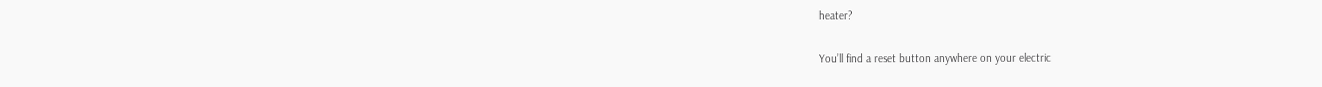heater?

You’ll find a reset button anywhere on your electric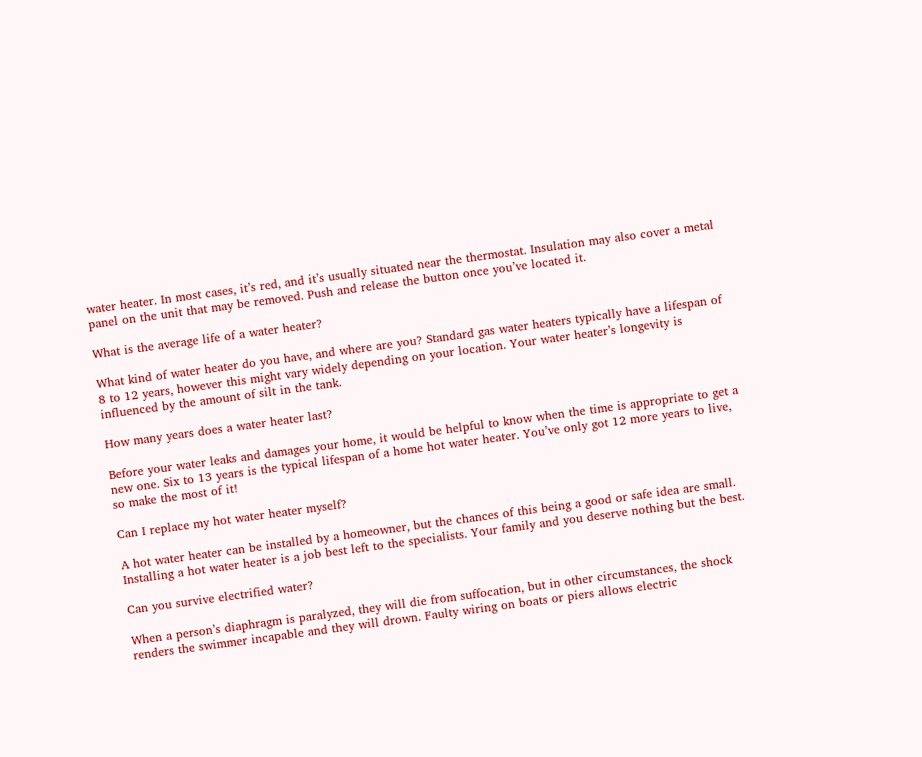water heater. In most cases, it’s red, and it’s usually situated near the thermostat. Insulation may also cover a metal panel on the unit that may be removed. Push and release the button once you’ve located it.

What is the average life of a water heater?

What kind of water heater do you have, and where are you? Standard gas water heaters typically have a lifespan of 8 to 12 years, however this might vary widely depending on your location. Your water heater’s longevity is influenced by the amount of silt in the tank.

How many years does a water heater last?

Before your water leaks and damages your home, it would be helpful to know when the time is appropriate to get a new one. Six to 13 years is the typical lifespan of a home hot water heater. You’ve only got 12 more years to live, so make the most of it!

Can I replace my hot water heater myself?

A hot water heater can be installed by a homeowner, but the chances of this being a good or safe idea are small. Installing a hot water heater is a job best left to the specialists. Your family and you deserve nothing but the best.

Can you survive electrified water?

When a person’s diaphragm is paralyzed, they will die from suffocation, but in other circumstances, the shock renders the swimmer incapable and they will drown. Faulty wiring on boats or piers allows electric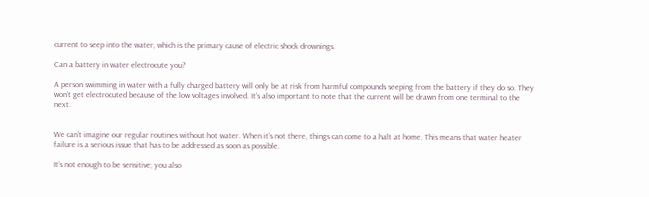current to seep into the water, which is the primary cause of electric shock drownings.

Can a battery in water electrocute you?

A person swimming in water with a fully charged battery will only be at risk from harmful compounds seeping from the battery if they do so. They won’t get electrocuted because of the low voltages involved. It’s also important to note that the current will be drawn from one terminal to the next.


We can’t imagine our regular routines without hot water. When it’s not there, things can come to a halt at home. This means that water heater failure is a serious issue that has to be addressed as soon as possible.

It’s not enough to be sensitive; you also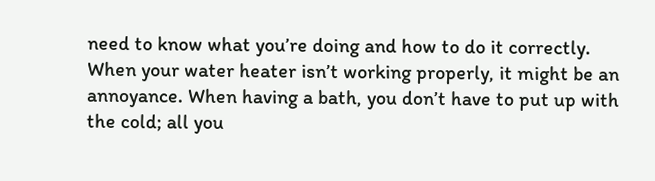need to know what you’re doing and how to do it correctly. When your water heater isn’t working properly, it might be an annoyance. When having a bath, you don’t have to put up with the cold; all you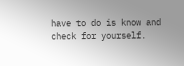have to do is know and check for yourself.